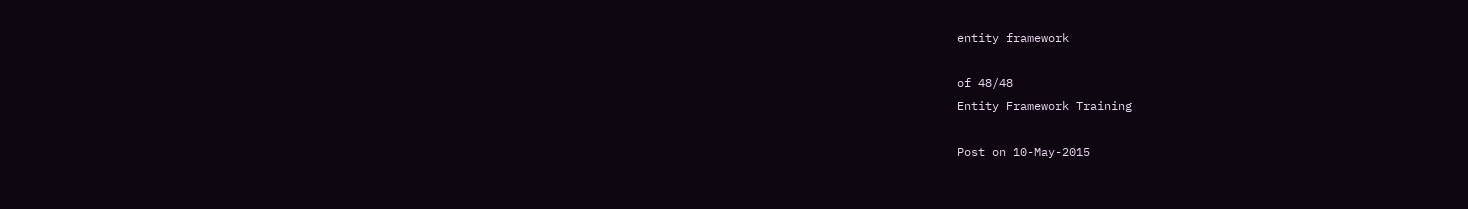entity framework

of 48/48
Entity Framework Training

Post on 10-May-2015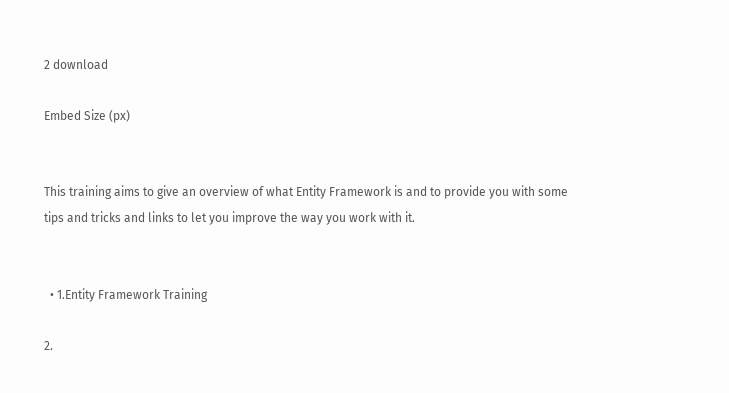2 download

Embed Size (px)


This training aims to give an overview of what Entity Framework is and to provide you with some tips and tricks and links to let you improve the way you work with it.


  • 1.Entity Framework Training

2.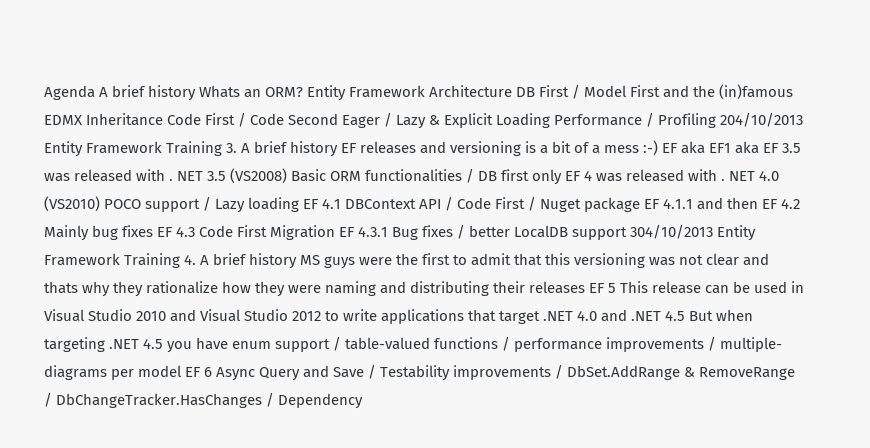Agenda A brief history Whats an ORM? Entity Framework Architecture DB First / Model First and the (in)famous EDMX Inheritance Code First / Code Second Eager / Lazy & Explicit Loading Performance / Profiling 204/10/2013 Entity Framework Training 3. A brief history EF releases and versioning is a bit of a mess :-) EF aka EF1 aka EF 3.5 was released with . NET 3.5 (VS2008) Basic ORM functionalities / DB first only EF 4 was released with . NET 4.0 (VS2010) POCO support / Lazy loading EF 4.1 DBContext API / Code First / Nuget package EF 4.1.1 and then EF 4.2 Mainly bug fixes EF 4.3 Code First Migration EF 4.3.1 Bug fixes / better LocalDB support 304/10/2013 Entity Framework Training 4. A brief history MS guys were the first to admit that this versioning was not clear and thats why they rationalize how they were naming and distributing their releases EF 5 This release can be used in Visual Studio 2010 and Visual Studio 2012 to write applications that target .NET 4.0 and .NET 4.5 But when targeting .NET 4.5 you have enum support / table-valued functions / performance improvements / multiple-diagrams per model EF 6 Async Query and Save / Testability improvements / DbSet.AddRange & RemoveRange / DbChangeTracker.HasChanges / Dependency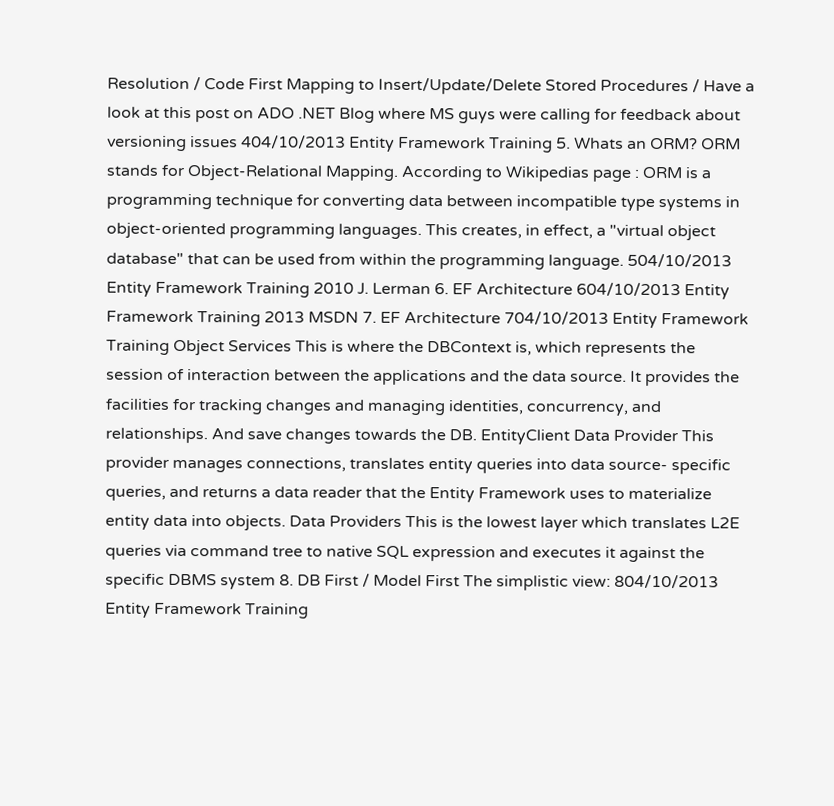Resolution / Code First Mapping to Insert/Update/Delete Stored Procedures / Have a look at this post on ADO .NET Blog where MS guys were calling for feedback about versioning issues 404/10/2013 Entity Framework Training 5. Whats an ORM? ORM stands for Object-Relational Mapping. According to Wikipedias page : ORM is a programming technique for converting data between incompatible type systems in object-oriented programming languages. This creates, in effect, a "virtual object database" that can be used from within the programming language. 504/10/2013 Entity Framework Training 2010 J. Lerman 6. EF Architecture 604/10/2013 Entity Framework Training 2013 MSDN 7. EF Architecture 704/10/2013 Entity Framework Training Object Services This is where the DBContext is, which represents the session of interaction between the applications and the data source. It provides the facilities for tracking changes and managing identities, concurrency, and relationships. And save changes towards the DB. EntityClient Data Provider This provider manages connections, translates entity queries into data source- specific queries, and returns a data reader that the Entity Framework uses to materialize entity data into objects. Data Providers This is the lowest layer which translates L2E queries via command tree to native SQL expression and executes it against the specific DBMS system 8. DB First / Model First The simplistic view: 804/10/2013 Entity Framework Training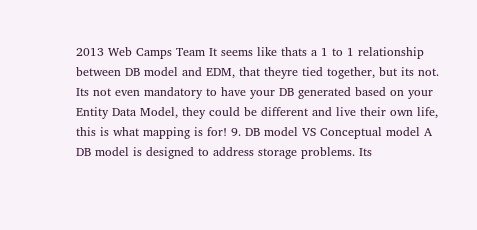2013 Web Camps Team It seems like thats a 1 to 1 relationship between DB model and EDM, that theyre tied together, but its not. Its not even mandatory to have your DB generated based on your Entity Data Model, they could be different and live their own life, this is what mapping is for! 9. DB model VS Conceptual model A DB model is designed to address storage problems. Its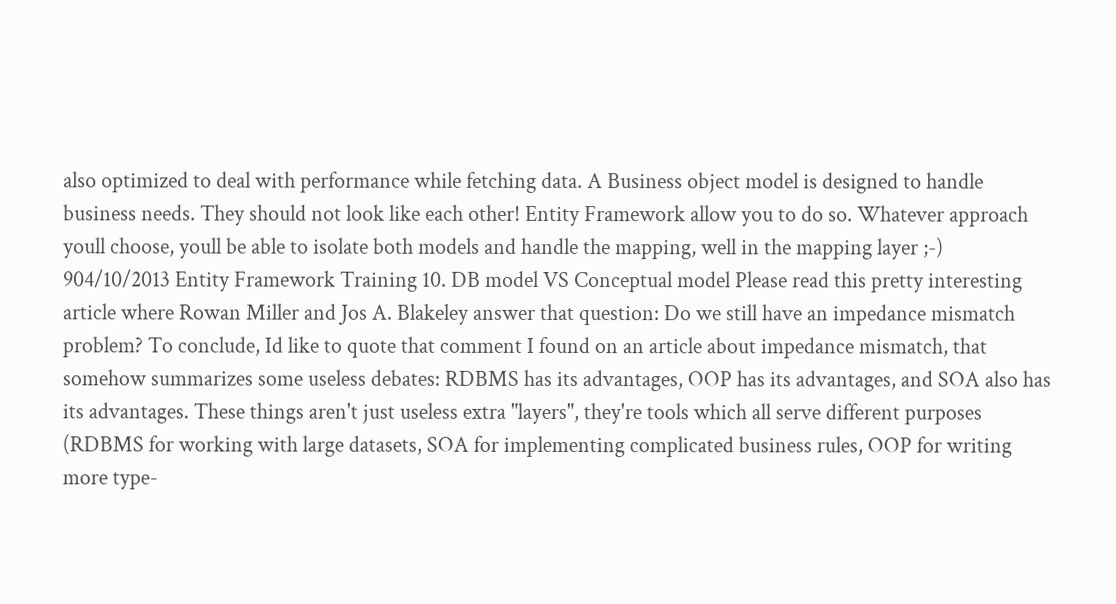also optimized to deal with performance while fetching data. A Business object model is designed to handle business needs. They should not look like each other! Entity Framework allow you to do so. Whatever approach youll choose, youll be able to isolate both models and handle the mapping, well in the mapping layer ;-) 904/10/2013 Entity Framework Training 10. DB model VS Conceptual model Please read this pretty interesting article where Rowan Miller and Jos A. Blakeley answer that question: Do we still have an impedance mismatch problem? To conclude, Id like to quote that comment I found on an article about impedance mismatch, that somehow summarizes some useless debates: RDBMS has its advantages, OOP has its advantages, and SOA also has its advantages. These things aren't just useless extra "layers", they're tools which all serve different purposes (RDBMS for working with large datasets, SOA for implementing complicated business rules, OOP for writing more type-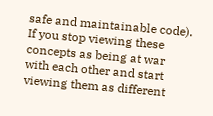safe and maintainable code). If you stop viewing these concepts as being at war with each other and start viewing them as different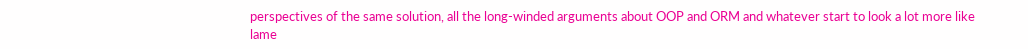perspectives of the same solution, all the long-winded arguments about OOP and ORM and whatever start to look a lot more like lame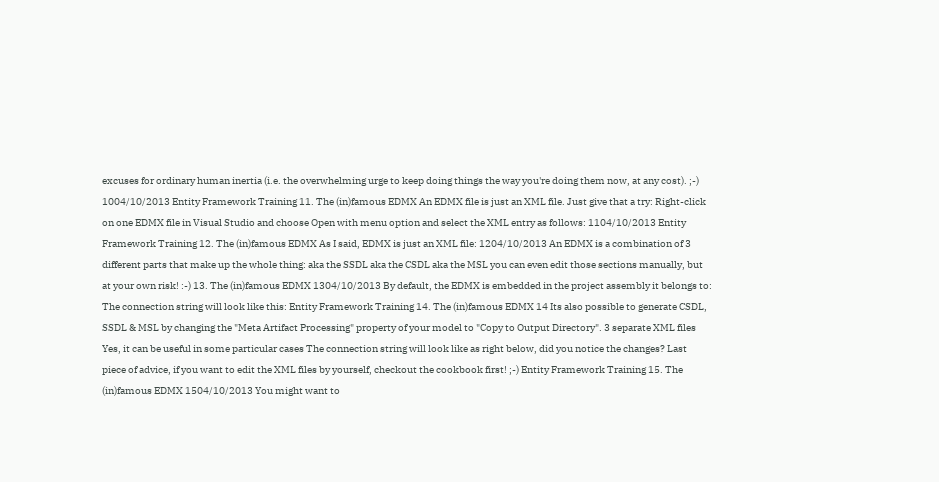excuses for ordinary human inertia (i.e. the overwhelming urge to keep doing things the way you're doing them now, at any cost). ;-) 1004/10/2013 Entity Framework Training 11. The (in)famous EDMX An EDMX file is just an XML file. Just give that a try: Right-click on one EDMX file in Visual Studio and choose Open with menu option and select the XML entry as follows: 1104/10/2013 Entity Framework Training 12. The (in)famous EDMX As I said, EDMX is just an XML file: 1204/10/2013 An EDMX is a combination of 3 different parts that make up the whole thing: aka the SSDL aka the CSDL aka the MSL you can even edit those sections manually, but at your own risk! :-) 13. The (in)famous EDMX 1304/10/2013 By default, the EDMX is embedded in the project assembly it belongs to: The connection string will look like this: Entity Framework Training 14. The (in)famous EDMX 14 Its also possible to generate CSDL, SSDL & MSL by changing the "Meta Artifact Processing" property of your model to "Copy to Output Directory". 3 separate XML files Yes, it can be useful in some particular cases The connection string will look like as right below, did you notice the changes? Last piece of advice, if you want to edit the XML files by yourself, checkout the cookbook first! ;-) Entity Framework Training 15. The (in)famous EDMX 1504/10/2013 You might want to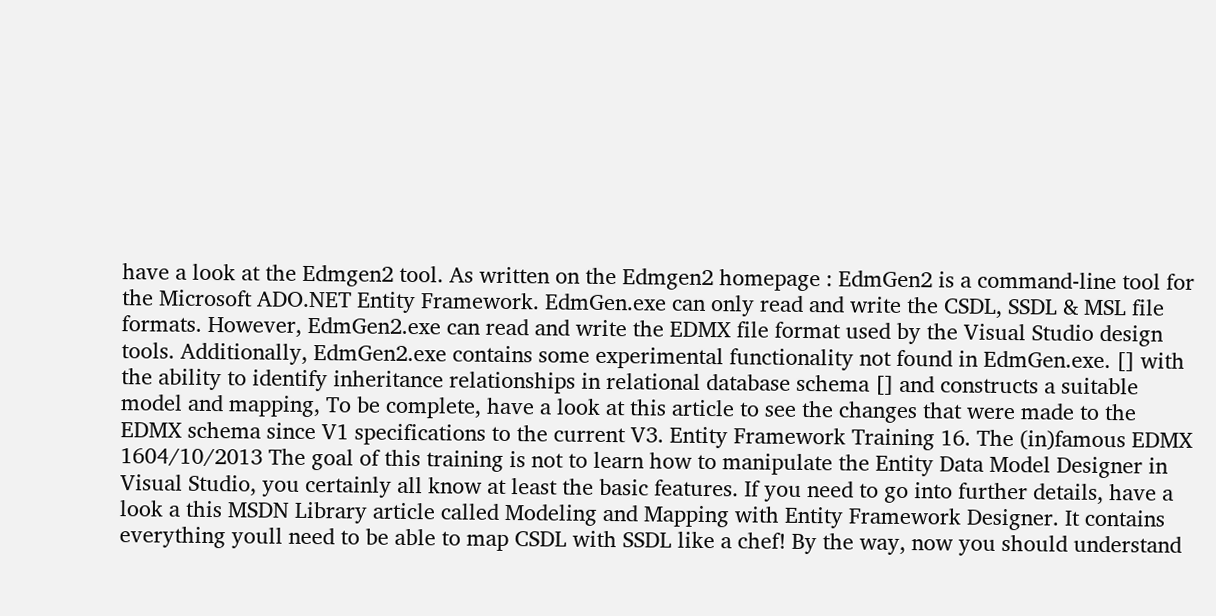have a look at the Edmgen2 tool. As written on the Edmgen2 homepage : EdmGen2 is a command-line tool for the Microsoft ADO.NET Entity Framework. EdmGen.exe can only read and write the CSDL, SSDL & MSL file formats. However, EdmGen2.exe can read and write the EDMX file format used by the Visual Studio design tools. Additionally, EdmGen2.exe contains some experimental functionality not found in EdmGen.exe. [] with the ability to identify inheritance relationships in relational database schema [] and constructs a suitable model and mapping, To be complete, have a look at this article to see the changes that were made to the EDMX schema since V1 specifications to the current V3. Entity Framework Training 16. The (in)famous EDMX 1604/10/2013 The goal of this training is not to learn how to manipulate the Entity Data Model Designer in Visual Studio, you certainly all know at least the basic features. If you need to go into further details, have a look a this MSDN Library article called Modeling and Mapping with Entity Framework Designer. It contains everything youll need to be able to map CSDL with SSDL like a chef! By the way, now you should understand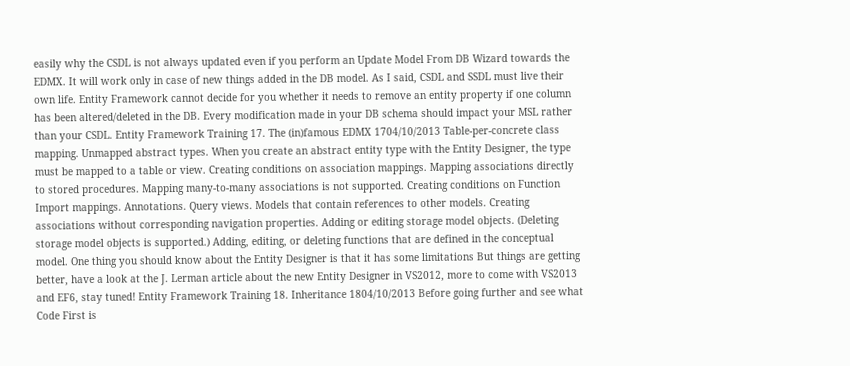easily why the CSDL is not always updated even if you perform an Update Model From DB Wizard towards the EDMX. It will work only in case of new things added in the DB model. As I said, CSDL and SSDL must live their own life. Entity Framework cannot decide for you whether it needs to remove an entity property if one column has been altered/deleted in the DB. Every modification made in your DB schema should impact your MSL rather than your CSDL. Entity Framework Training 17. The (in)famous EDMX 1704/10/2013 Table-per-concrete class mapping. Unmapped abstract types. When you create an abstract entity type with the Entity Designer, the type must be mapped to a table or view. Creating conditions on association mappings. Mapping associations directly to stored procedures. Mapping many-to-many associations is not supported. Creating conditions on Function Import mappings. Annotations. Query views. Models that contain references to other models. Creating associations without corresponding navigation properties. Adding or editing storage model objects. (Deleting storage model objects is supported.) Adding, editing, or deleting functions that are defined in the conceptual model. One thing you should know about the Entity Designer is that it has some limitations But things are getting better, have a look at the J. Lerman article about the new Entity Designer in VS2012, more to come with VS2013 and EF6, stay tuned! Entity Framework Training 18. Inheritance 1804/10/2013 Before going further and see what Code First is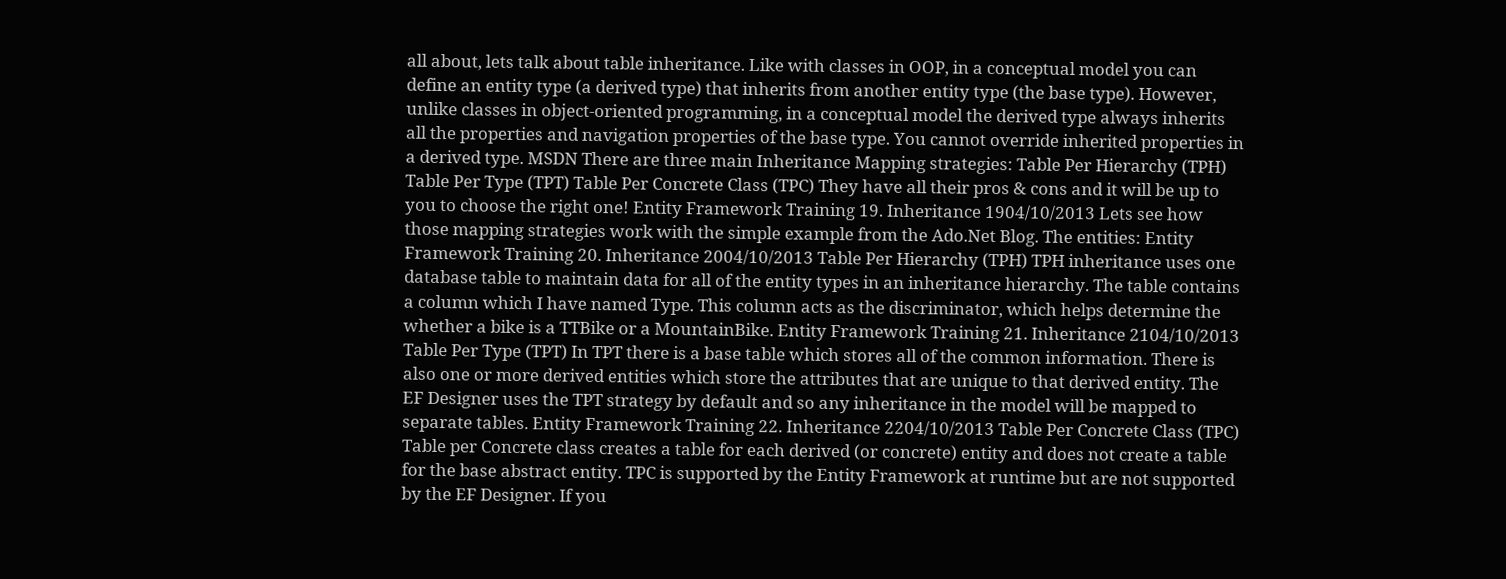all about, lets talk about table inheritance. Like with classes in OOP, in a conceptual model you can define an entity type (a derived type) that inherits from another entity type (the base type). However, unlike classes in object-oriented programming, in a conceptual model the derived type always inherits all the properties and navigation properties of the base type. You cannot override inherited properties in a derived type. MSDN There are three main Inheritance Mapping strategies: Table Per Hierarchy (TPH) Table Per Type (TPT) Table Per Concrete Class (TPC) They have all their pros & cons and it will be up to you to choose the right one! Entity Framework Training 19. Inheritance 1904/10/2013 Lets see how those mapping strategies work with the simple example from the Ado.Net Blog. The entities: Entity Framework Training 20. Inheritance 2004/10/2013 Table Per Hierarchy (TPH) TPH inheritance uses one database table to maintain data for all of the entity types in an inheritance hierarchy. The table contains a column which I have named Type. This column acts as the discriminator, which helps determine the whether a bike is a TTBike or a MountainBike. Entity Framework Training 21. Inheritance 2104/10/2013 Table Per Type (TPT) In TPT there is a base table which stores all of the common information. There is also one or more derived entities which store the attributes that are unique to that derived entity. The EF Designer uses the TPT strategy by default and so any inheritance in the model will be mapped to separate tables. Entity Framework Training 22. Inheritance 2204/10/2013 Table Per Concrete Class (TPC) Table per Concrete class creates a table for each derived (or concrete) entity and does not create a table for the base abstract entity. TPC is supported by the Entity Framework at runtime but are not supported by the EF Designer. If you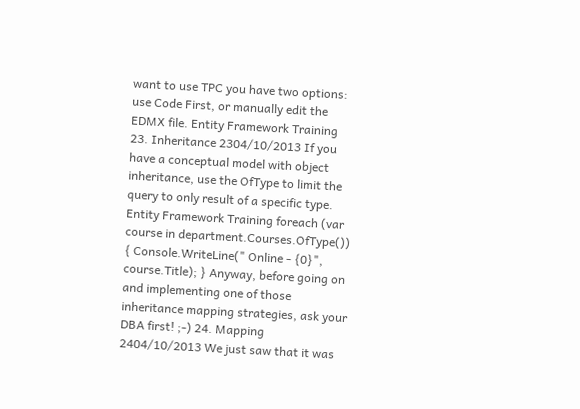want to use TPC you have two options: use Code First, or manually edit the EDMX file. Entity Framework Training 23. Inheritance 2304/10/2013 If you have a conceptual model with object inheritance, use the OfType to limit the query to only result of a specific type. Entity Framework Training foreach (var course in department.Courses.OfType()) { Console.WriteLine(" Online - {0}", course.Title); } Anyway, before going on and implementing one of those inheritance mapping strategies, ask your DBA first! ;-) 24. Mapping 2404/10/2013 We just saw that it was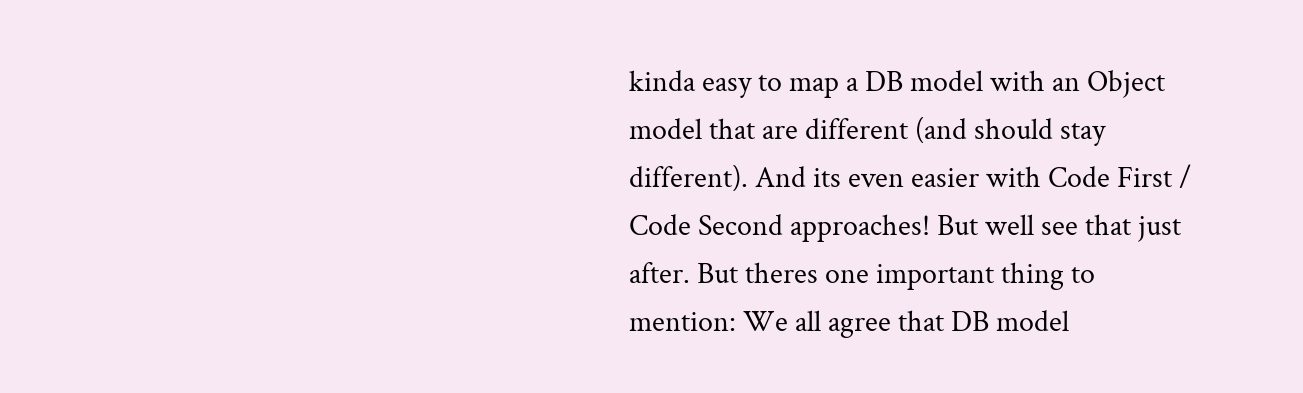kinda easy to map a DB model with an Object model that are different (and should stay different). And its even easier with Code First / Code Second approaches! But well see that just after. But theres one important thing to mention: We all agree that DB model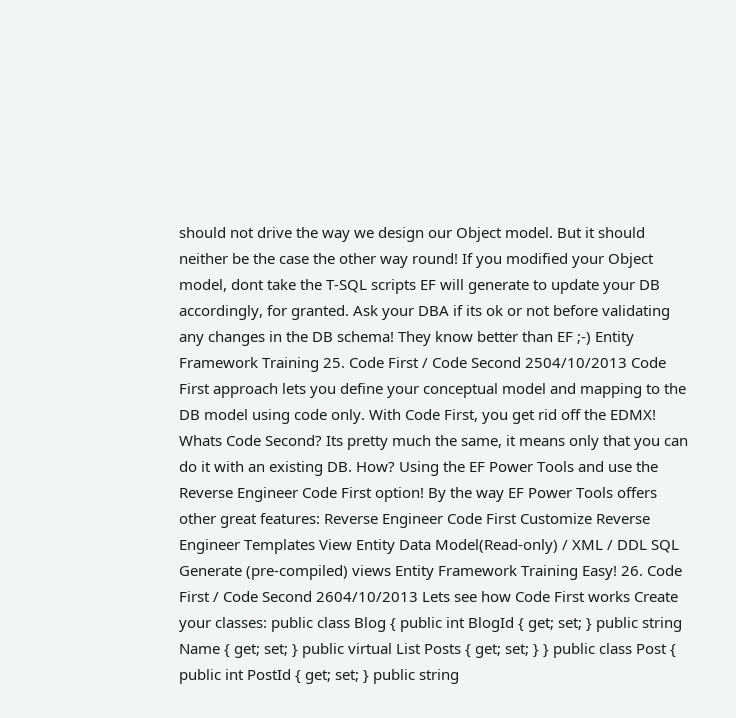should not drive the way we design our Object model. But it should neither be the case the other way round! If you modified your Object model, dont take the T-SQL scripts EF will generate to update your DB accordingly, for granted. Ask your DBA if its ok or not before validating any changes in the DB schema! They know better than EF ;-) Entity Framework Training 25. Code First / Code Second 2504/10/2013 Code First approach lets you define your conceptual model and mapping to the DB model using code only. With Code First, you get rid off the EDMX! Whats Code Second? Its pretty much the same, it means only that you can do it with an existing DB. How? Using the EF Power Tools and use the Reverse Engineer Code First option! By the way EF Power Tools offers other great features: Reverse Engineer Code First Customize Reverse Engineer Templates View Entity Data Model(Read-only) / XML / DDL SQL Generate (pre-compiled) views Entity Framework Training Easy! 26. Code First / Code Second 2604/10/2013 Lets see how Code First works Create your classes: public class Blog { public int BlogId { get; set; } public string Name { get; set; } public virtual List Posts { get; set; } } public class Post { public int PostId { get; set; } public string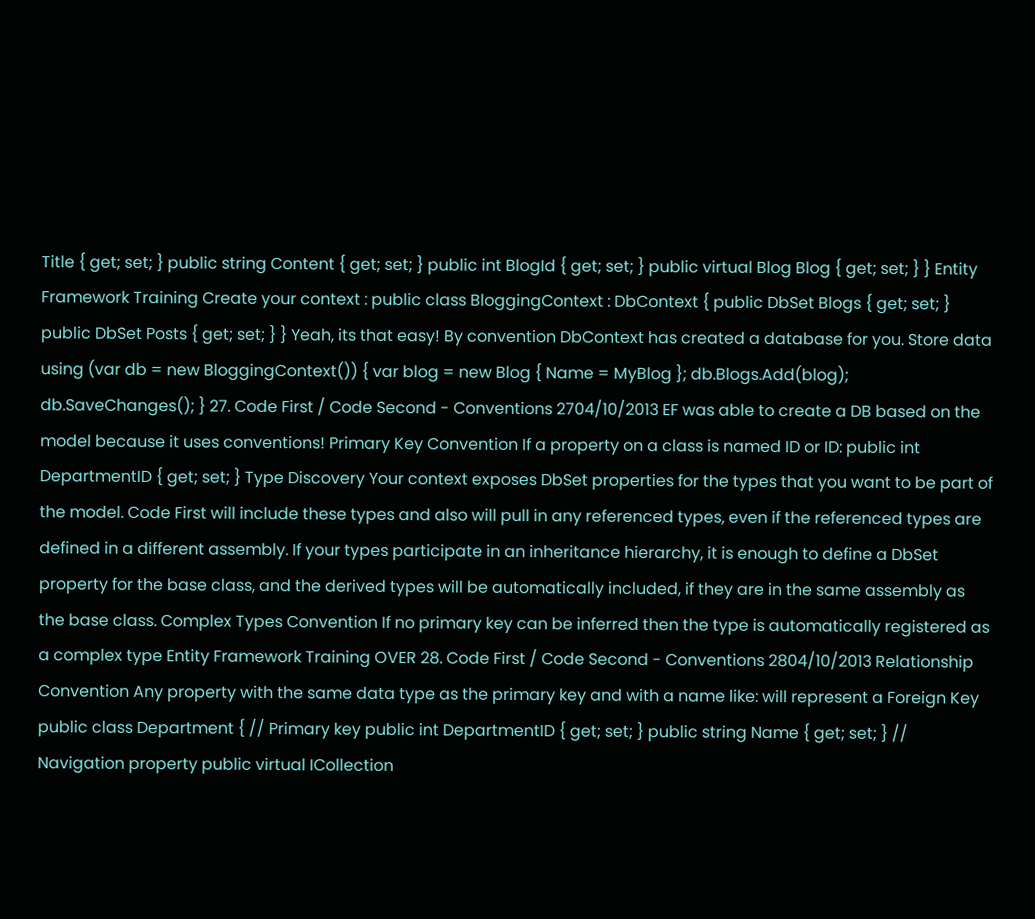Title { get; set; } public string Content { get; set; } public int BlogId { get; set; } public virtual Blog Blog { get; set; } } Entity Framework Training Create your context : public class BloggingContext : DbContext { public DbSet Blogs { get; set; } public DbSet Posts { get; set; } } Yeah, its that easy! By convention DbContext has created a database for you. Store data using (var db = new BloggingContext()) { var blog = new Blog { Name = MyBlog }; db.Blogs.Add(blog); db.SaveChanges(); } 27. Code First / Code Second - Conventions 2704/10/2013 EF was able to create a DB based on the model because it uses conventions! Primary Key Convention If a property on a class is named ID or ID: public int DepartmentID { get; set; } Type Discovery Your context exposes DbSet properties for the types that you want to be part of the model. Code First will include these types and also will pull in any referenced types, even if the referenced types are defined in a different assembly. If your types participate in an inheritance hierarchy, it is enough to define a DbSet property for the base class, and the derived types will be automatically included, if they are in the same assembly as the base class. Complex Types Convention If no primary key can be inferred then the type is automatically registered as a complex type Entity Framework Training OVER 28. Code First / Code Second - Conventions 2804/10/2013 Relationship Convention Any property with the same data type as the primary key and with a name like: will represent a Foreign Key public class Department { // Primary key public int DepartmentID { get; set; } public string Name { get; set; } // Navigation property public virtual ICollection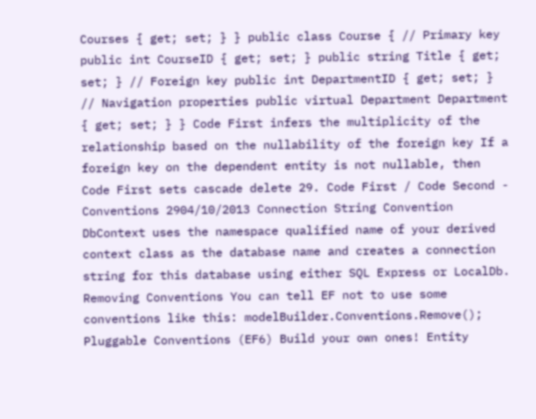Courses { get; set; } } public class Course { // Primary key public int CourseID { get; set; } public string Title { get; set; } // Foreign key public int DepartmentID { get; set; } // Navigation properties public virtual Department Department { get; set; } } Code First infers the multiplicity of the relationship based on the nullability of the foreign key If a foreign key on the dependent entity is not nullable, then Code First sets cascade delete 29. Code First / Code Second - Conventions 2904/10/2013 Connection String Convention DbContext uses the namespace qualified name of your derived context class as the database name and creates a connection string for this database using either SQL Express or LocalDb. Removing Conventions You can tell EF not to use some conventions like this: modelBuilder.Conventions.Remove(); Pluggable Conventions (EF6) Build your own ones! Entity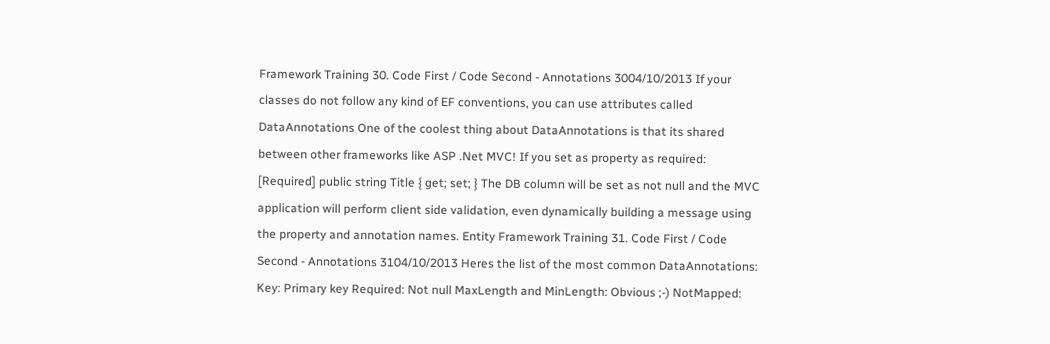Framework Training 30. Code First / Code Second - Annotations 3004/10/2013 If your classes do not follow any kind of EF conventions, you can use attributes called DataAnnotations One of the coolest thing about DataAnnotations is that its shared between other frameworks like ASP .Net MVC! If you set as property as required: [Required] public string Title { get; set; } The DB column will be set as not null and the MVC application will perform client side validation, even dynamically building a message using the property and annotation names. Entity Framework Training 31. Code First / Code Second - Annotations 3104/10/2013 Heres the list of the most common DataAnnotations: Key: Primary key Required: Not null MaxLength and MinLength: Obvious ;-) NotMapped: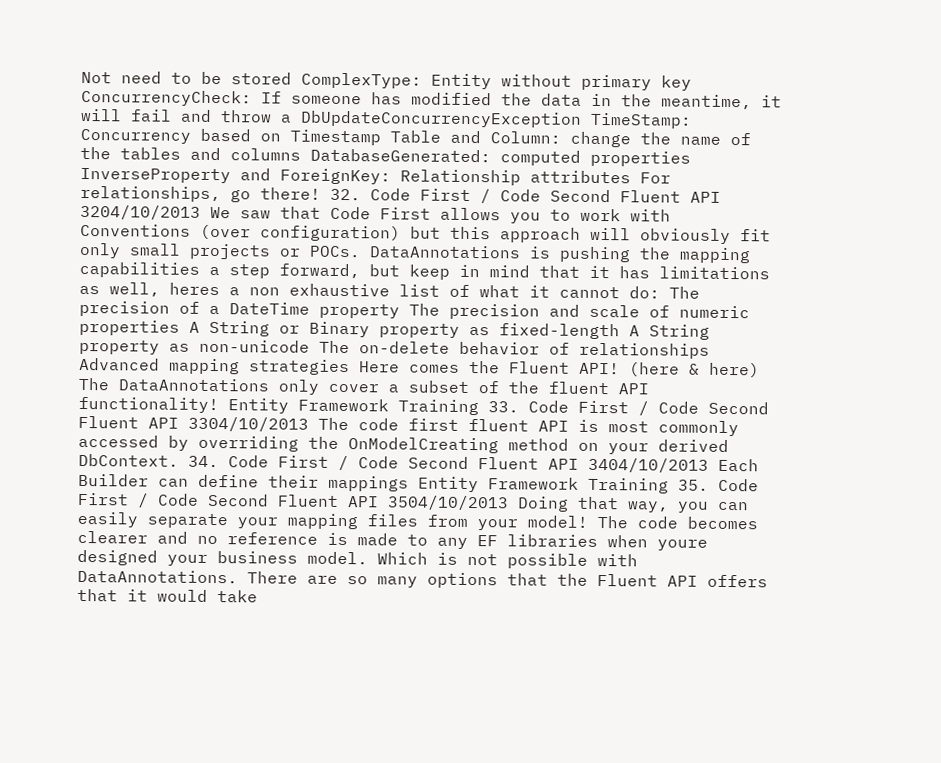Not need to be stored ComplexType: Entity without primary key ConcurrencyCheck: If someone has modified the data in the meantime, it will fail and throw a DbUpdateConcurrencyException TimeStamp: Concurrency based on Timestamp Table and Column: change the name of the tables and columns DatabaseGenerated: computed properties InverseProperty and ForeignKey: Relationship attributes For relationships, go there! 32. Code First / Code Second Fluent API 3204/10/2013 We saw that Code First allows you to work with Conventions (over configuration) but this approach will obviously fit only small projects or POCs. DataAnnotations is pushing the mapping capabilities a step forward, but keep in mind that it has limitations as well, heres a non exhaustive list of what it cannot do: The precision of a DateTime property The precision and scale of numeric properties A String or Binary property as fixed-length A String property as non-unicode The on-delete behavior of relationships Advanced mapping strategies Here comes the Fluent API! (here & here) The DataAnnotations only cover a subset of the fluent API functionality! Entity Framework Training 33. Code First / Code Second Fluent API 3304/10/2013 The code first fluent API is most commonly accessed by overriding the OnModelCreating method on your derived DbContext. 34. Code First / Code Second Fluent API 3404/10/2013 Each Builder can define their mappings Entity Framework Training 35. Code First / Code Second Fluent API 3504/10/2013 Doing that way, you can easily separate your mapping files from your model! The code becomes clearer and no reference is made to any EF libraries when youre designed your business model. Which is not possible with DataAnnotations. There are so many options that the Fluent API offers that it would take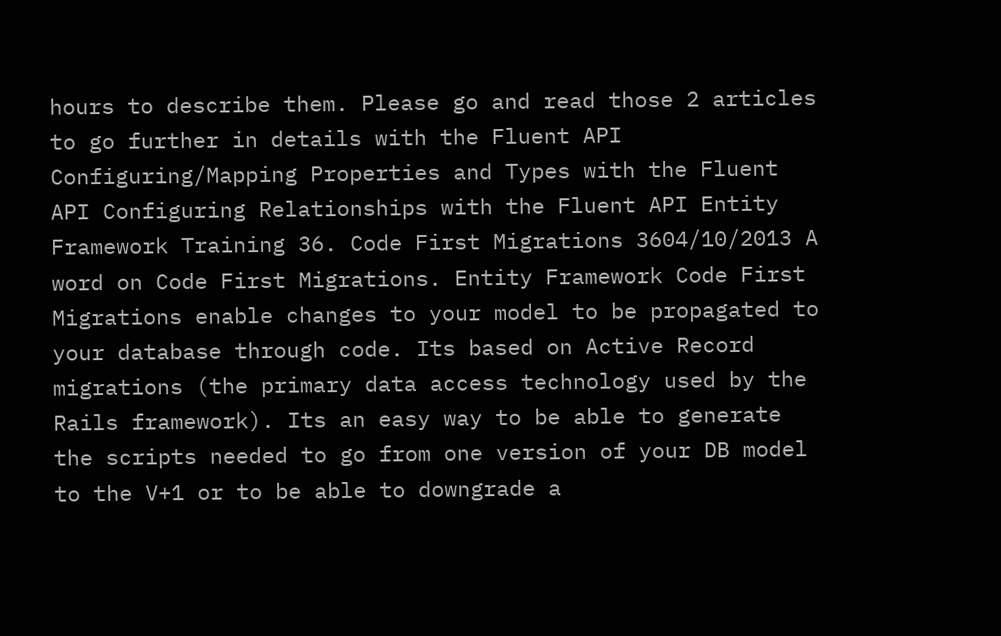hours to describe them. Please go and read those 2 articles to go further in details with the Fluent API Configuring/Mapping Properties and Types with the Fluent API Configuring Relationships with the Fluent API Entity Framework Training 36. Code First Migrations 3604/10/2013 A word on Code First Migrations. Entity Framework Code First Migrations enable changes to your model to be propagated to your database through code. Its based on Active Record migrations (the primary data access technology used by the Rails framework). Its an easy way to be able to generate the scripts needed to go from one version of your DB model to the V+1 or to be able to downgrade a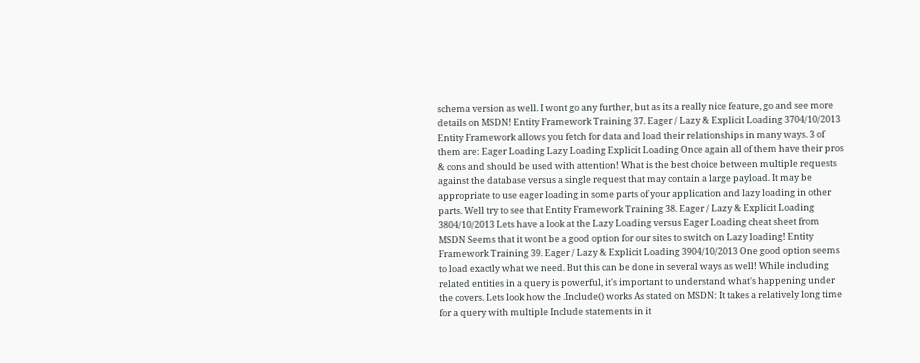schema version as well. I wont go any further, but as its a really nice feature, go and see more details on MSDN! Entity Framework Training 37. Eager / Lazy & Explicit Loading 3704/10/2013 Entity Framework allows you fetch for data and load their relationships in many ways. 3 of them are: Eager Loading Lazy Loading Explicit Loading Once again all of them have their pros & cons and should be used with attention! What is the best choice between multiple requests against the database versus a single request that may contain a large payload. It may be appropriate to use eager loading in some parts of your application and lazy loading in other parts. Well try to see that Entity Framework Training 38. Eager / Lazy & Explicit Loading 3804/10/2013 Lets have a look at the Lazy Loading versus Eager Loading cheat sheet from MSDN Seems that it wont be a good option for our sites to switch on Lazy loading! Entity Framework Training 39. Eager / Lazy & Explicit Loading 3904/10/2013 One good option seems to load exactly what we need. But this can be done in several ways as well! While including related entities in a query is powerful, it's important to understand what's happening under the covers. Lets look how the .Include() works As stated on MSDN: It takes a relatively long time for a query with multiple Include statements in it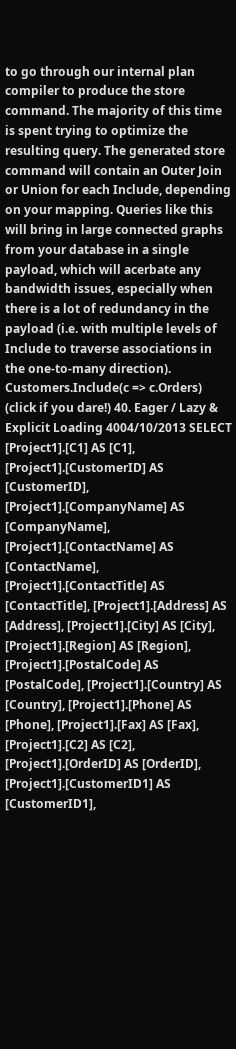to go through our internal plan compiler to produce the store command. The majority of this time is spent trying to optimize the resulting query. The generated store command will contain an Outer Join or Union for each Include, depending on your mapping. Queries like this will bring in large connected graphs from your database in a single payload, which will acerbate any bandwidth issues, especially when there is a lot of redundancy in the payload (i.e. with multiple levels of Include to traverse associations in the one-to-many direction). Customers.Include(c => c.Orders) (click if you dare!) 40. Eager / Lazy & Explicit Loading 4004/10/2013 SELECT [Project1].[C1] AS [C1], [Project1].[CustomerID] AS [CustomerID], [Project1].[CompanyName] AS [CompanyName], [Project1].[ContactName] AS [ContactName], [Project1].[ContactTitle] AS [ContactTitle], [Project1].[Address] AS [Address], [Project1].[City] AS [City], [Project1].[Region] AS [Region], [Project1].[PostalCode] AS [PostalCode], [Project1].[Country] AS [Country], [Project1].[Phone] AS [Phone], [Project1].[Fax] AS [Fax], [Project1].[C2] AS [C2], [Project1].[OrderID] AS [OrderID], [Project1].[CustomerID1] AS [CustomerID1],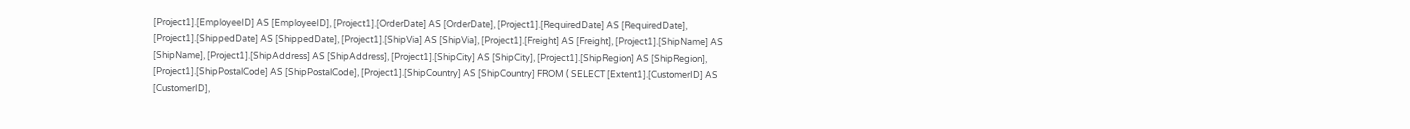[Project1].[EmployeeID] AS [EmployeeID], [Project1].[OrderDate] AS [OrderDate], [Project1].[RequiredDate] AS [RequiredDate], [Project1].[ShippedDate] AS [ShippedDate], [Project1].[ShipVia] AS [ShipVia], [Project1].[Freight] AS [Freight], [Project1].[ShipName] AS [ShipName], [Project1].[ShipAddress] AS [ShipAddress], [Project1].[ShipCity] AS [ShipCity], [Project1].[ShipRegion] AS [ShipRegion], [Project1].[ShipPostalCode] AS [ShipPostalCode], [Project1].[ShipCountry] AS [ShipCountry] FROM ( SELECT [Extent1].[CustomerID] AS [CustomerID],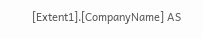[Extent1].[CompanyName] AS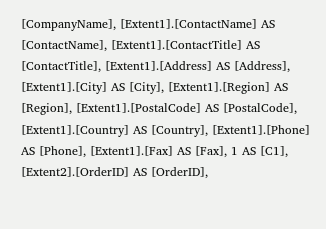[CompanyName], [Extent1].[ContactName] AS [ContactName], [Extent1].[ContactTitle] AS [ContactTitle], [Extent1].[Address] AS [Address], [Extent1].[City] AS [City], [Extent1].[Region] AS [Region], [Extent1].[PostalCode] AS [PostalCode], [Extent1].[Country] AS [Country], [Extent1].[Phone] AS [Phone], [Extent1].[Fax] AS [Fax], 1 AS [C1], [Extent2].[OrderID] AS [OrderID],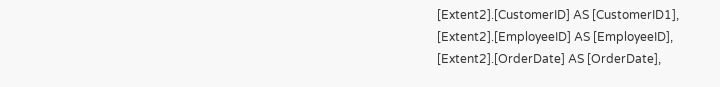[Extent2].[CustomerID] AS [CustomerID1], [Extent2].[EmployeeID] AS [EmployeeID], [Extent2].[OrderDate] AS [OrderDate],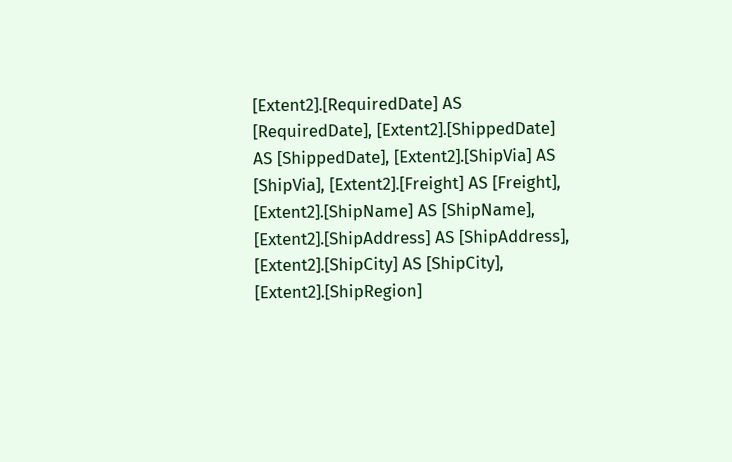[Extent2].[RequiredDate] AS [RequiredDate], [Extent2].[ShippedDate] AS [ShippedDate], [Extent2].[ShipVia] AS [ShipVia], [Extent2].[Freight] AS [Freight], [Extent2].[ShipName] AS [ShipName], [Extent2].[ShipAddress] AS [ShipAddress], [Extent2].[ShipCity] AS [ShipCity], [Extent2].[ShipRegion]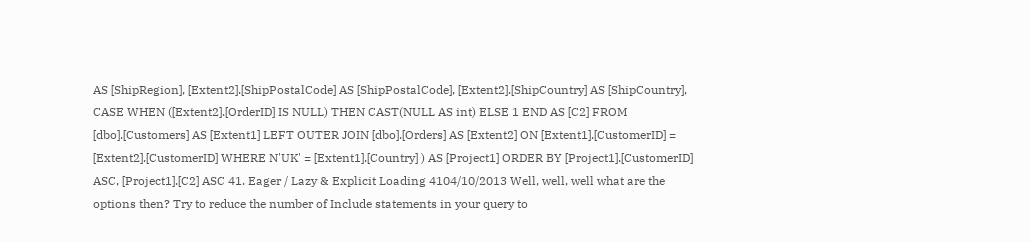AS [ShipRegion], [Extent2].[ShipPostalCode] AS [ShipPostalCode], [Extent2].[ShipCountry] AS [ShipCountry], CASE WHEN ([Extent2].[OrderID] IS NULL) THEN CAST(NULL AS int) ELSE 1 END AS [C2] FROM [dbo].[Customers] AS [Extent1] LEFT OUTER JOIN [dbo].[Orders] AS [Extent2] ON [Extent1].[CustomerID] = [Extent2].[CustomerID] WHERE N'UK' = [Extent1].[Country] ) AS [Project1] ORDER BY [Project1].[CustomerID] ASC, [Project1].[C2] ASC 41. Eager / Lazy & Explicit Loading 4104/10/2013 Well, well, well what are the options then? Try to reduce the number of Include statements in your query to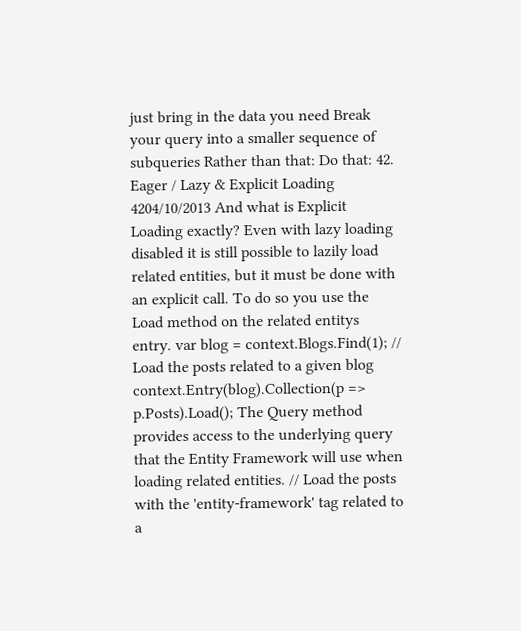just bring in the data you need Break your query into a smaller sequence of subqueries Rather than that: Do that: 42. Eager / Lazy & Explicit Loading 4204/10/2013 And what is Explicit Loading exactly? Even with lazy loading disabled it is still possible to lazily load related entities, but it must be done with an explicit call. To do so you use the Load method on the related entitys entry. var blog = context.Blogs.Find(1); // Load the posts related to a given blog context.Entry(blog).Collection(p => p.Posts).Load(); The Query method provides access to the underlying query that the Entity Framework will use when loading related entities. // Load the posts with the 'entity-framework' tag related to a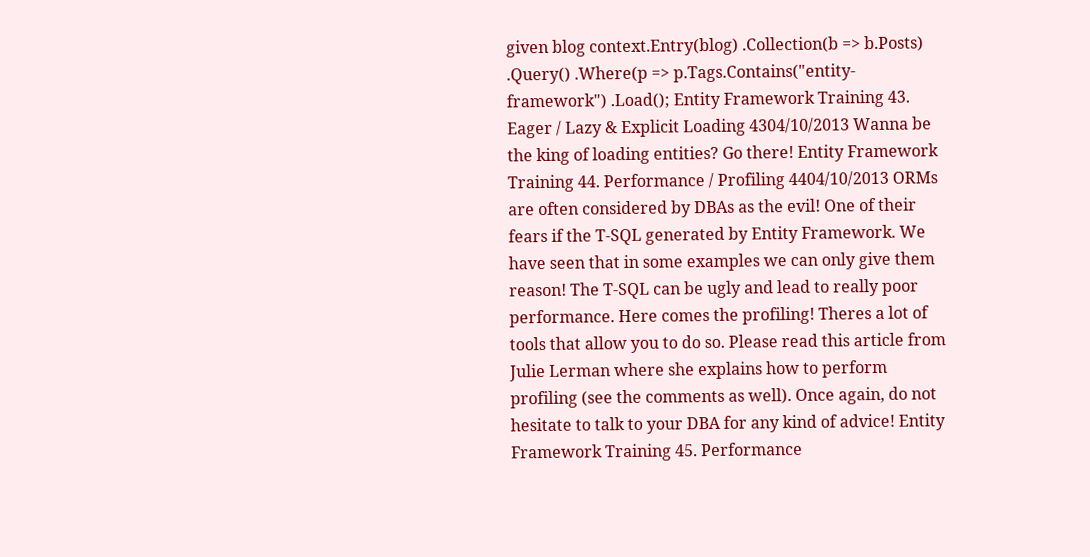given blog context.Entry(blog) .Collection(b => b.Posts) .Query() .Where(p => p.Tags.Contains("entity-framework") .Load(); Entity Framework Training 43. Eager / Lazy & Explicit Loading 4304/10/2013 Wanna be the king of loading entities? Go there! Entity Framework Training 44. Performance / Profiling 4404/10/2013 ORMs are often considered by DBAs as the evil! One of their fears if the T-SQL generated by Entity Framework. We have seen that in some examples we can only give them reason! The T-SQL can be ugly and lead to really poor performance. Here comes the profiling! Theres a lot of tools that allow you to do so. Please read this article from Julie Lerman where she explains how to perform profiling (see the comments as well). Once again, do not hesitate to talk to your DBA for any kind of advice! Entity Framework Training 45. Performance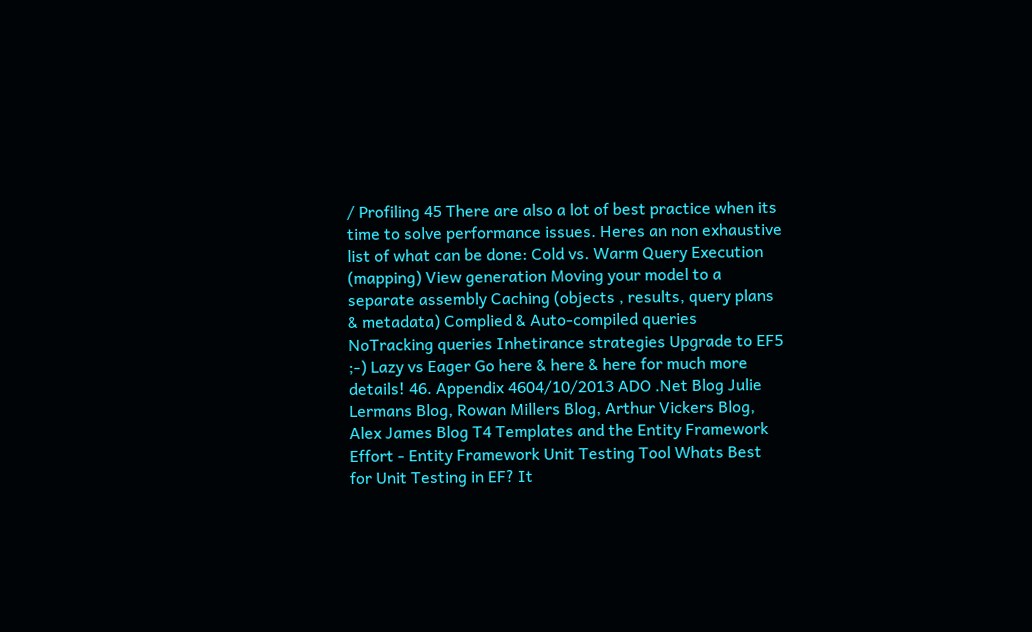/ Profiling 45 There are also a lot of best practice when its time to solve performance issues. Heres an non exhaustive list of what can be done: Cold vs. Warm Query Execution (mapping) View generation Moving your model to a separate assembly Caching (objects , results, query plans & metadata) Complied & Auto-compiled queries NoTracking queries Inhetirance strategies Upgrade to EF5 ;-) Lazy vs Eager Go here & here & here for much more details! 46. Appendix 4604/10/2013 ADO .Net Blog Julie Lermans Blog, Rowan Millers Blog, Arthur Vickers Blog, Alex James Blog T4 Templates and the Entity Framework Effort - Entity Framework Unit Testing Tool Whats Best for Unit Testing in EF? It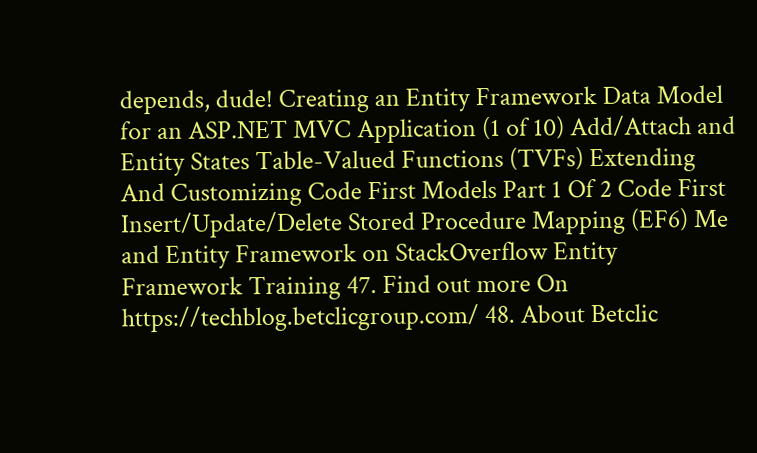depends, dude! Creating an Entity Framework Data Model for an ASP.NET MVC Application (1 of 10) Add/Attach and Entity States Table-Valued Functions (TVFs) Extending And Customizing Code First Models Part 1 Of 2 Code First Insert/Update/Delete Stored Procedure Mapping (EF6) Me and Entity Framework on StackOverflow Entity Framework Training 47. Find out more On https://techblog.betclicgroup.com/ 48. About Betclic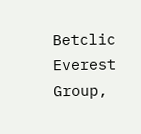Betclic Everest Group,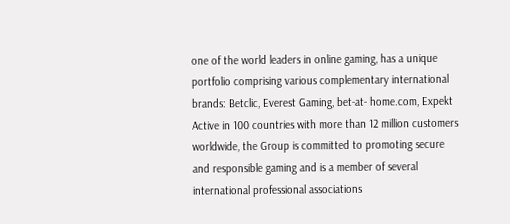one of the world leaders in online gaming, has a unique portfolio comprising various complementary international brands: Betclic, Everest Gaming, bet-at- home.com, Expekt Active in 100 countries with more than 12 million customers worldwide, the Group is committed to promoting secure and responsible gaming and is a member of several international professional associations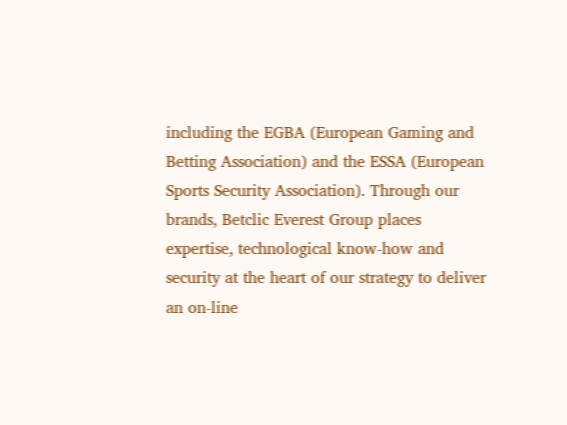including the EGBA (European Gaming and Betting Association) and the ESSA (European Sports Security Association). Through our brands, Betclic Everest Group places expertise, technological know-how and security at the heart of our strategy to deliver an on-line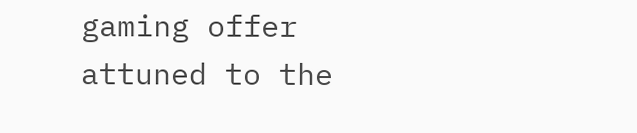gaming offer attuned to the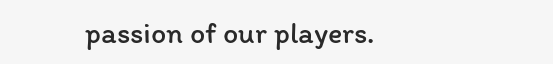passion of our players.